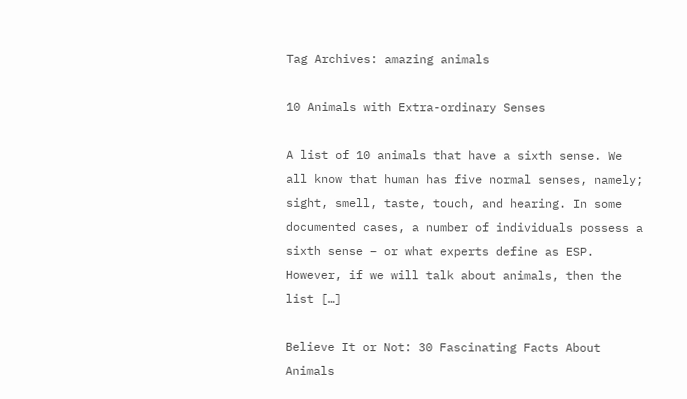Tag Archives: amazing animals

10 Animals with Extra-ordinary Senses

A list of 10 animals that have a sixth sense. We all know that human has five normal senses, namely; sight, smell, taste, touch, and hearing. In some documented cases, a number of individuals possess a sixth sense – or what experts define as ESP. However, if we will talk about animals, then the list […]

Believe It or Not: 30 Fascinating Facts About Animals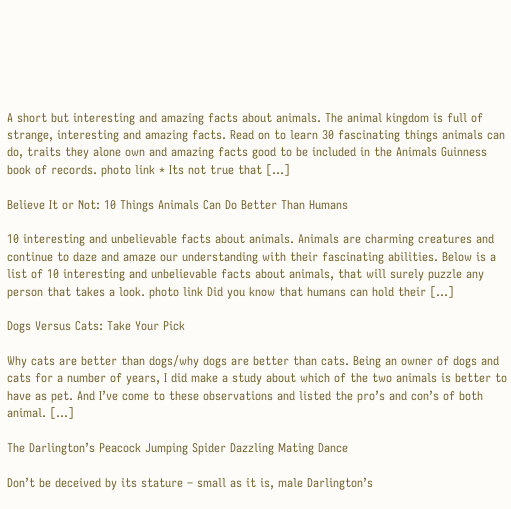A short but interesting and amazing facts about animals. The animal kingdom is full of strange, interesting and amazing facts. Read on to learn 30 fascinating things animals can do, traits they alone own and amazing facts good to be included in the Animals Guinness book of records. photo link * Its not true that […]

Believe It or Not: 10 Things Animals Can Do Better Than Humans

10 interesting and unbelievable facts about animals. Animals are charming creatures and continue to daze and amaze our understanding with their fascinating abilities. Below is a list of 10 interesting and unbelievable facts about animals, that will surely puzzle any person that takes a look. photo link Did you know that humans can hold their […]

Dogs Versus Cats: Take Your Pick

Why cats are better than dogs/why dogs are better than cats. Being an owner of dogs and cats for a number of years, I did make a study about which of the two animals is better to have as pet. And I’ve come to these observations and listed the pro’s and con’s of both animal. […]

The Darlington’s Peacock Jumping Spider Dazzling Mating Dance

Don’t be deceived by its stature – small as it is, male Darlington’s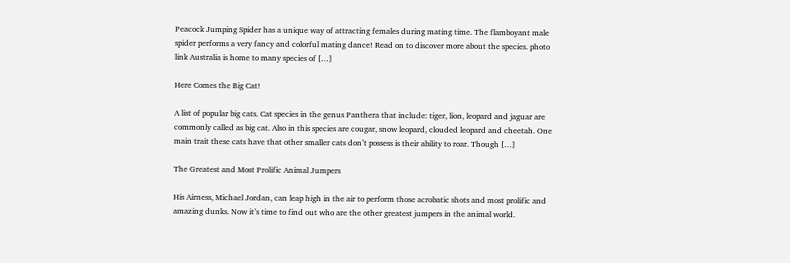Peacock Jumping Spider has a unique way of attracting females during mating time. The flamboyant male spider performs a very fancy and colorful mating dance! Read on to discover more about the species. photo link Australia is home to many species of […]

Here Comes the Big Cat!

A list of popular big cats. Cat species in the genus Panthera that include: tiger, lion, leopard and jaguar are commonly called as big cat. Also in this species are cougar, snow leopard, clouded leopard and cheetah. One main trait these cats have that other smaller cats don’t possess is their ability to roar. Though […]

The Greatest and Most Prolific Animal Jumpers

His Airness, Michael Jordan, can leap high in the air to perform those acrobatic shots and most prolific and amazing dunks. Now it’s time to find out who are the other greatest jumpers in the animal world.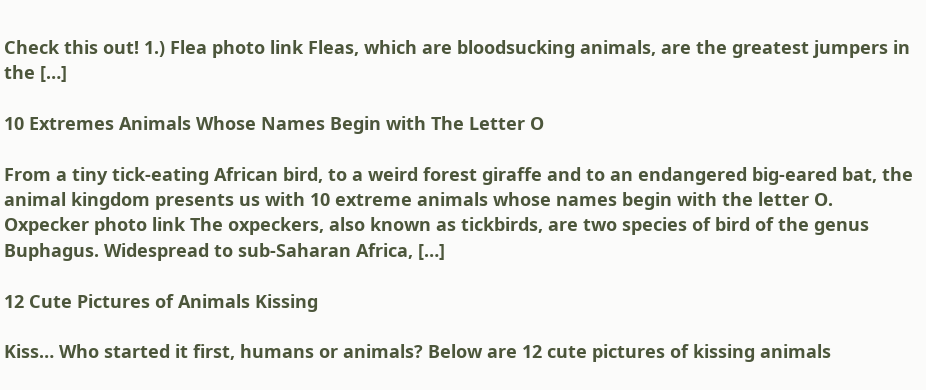Check this out! 1.) Flea photo link Fleas, which are bloodsucking animals, are the greatest jumpers in the […]

10 Extremes Animals Whose Names Begin with The Letter O

From a tiny tick-eating African bird, to a weird forest giraffe and to an endangered big-eared bat, the animal kingdom presents us with 10 extreme animals whose names begin with the letter O. Oxpecker photo link The oxpeckers, also known as tickbirds, are two species of bird of the genus Buphagus. Widespread to sub-Saharan Africa, […]

12 Cute Pictures of Animals Kissing

Kiss… Who started it first, humans or animals? Below are 12 cute pictures of kissing animals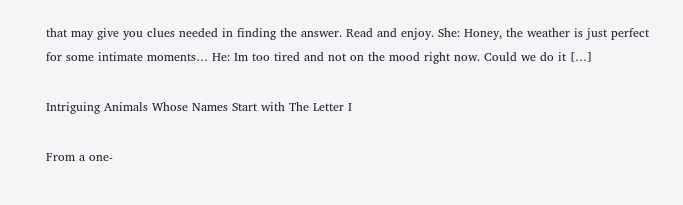that may give you clues needed in finding the answer. Read and enjoy. She: Honey, the weather is just perfect for some intimate moments… He: Im too tired and not on the mood right now. Could we do it […]

Intriguing Animals Whose Names Start with The Letter I

From a one-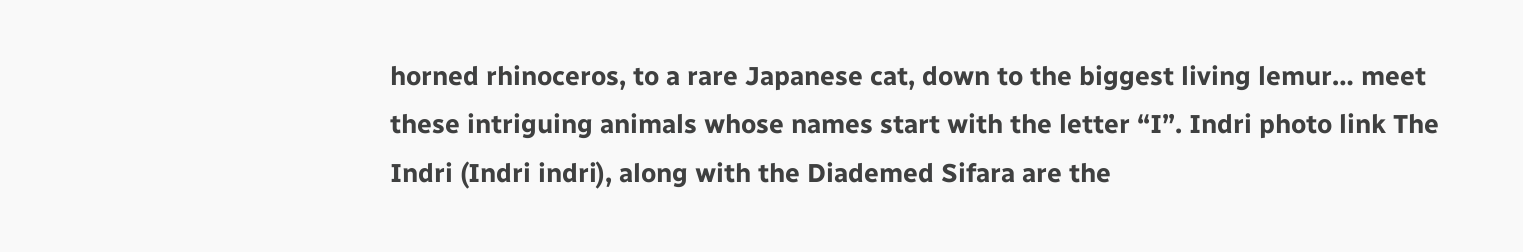horned rhinoceros, to a rare Japanese cat, down to the biggest living lemur… meet these intriguing animals whose names start with the letter “I”. Indri photo link The Indri (Indri indri), along with the Diademed Sifara are the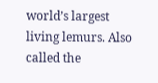world’s largest living lemurs. Also called the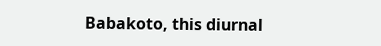Babakoto, this diurnal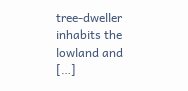tree-dweller inhabits the lowland and […]